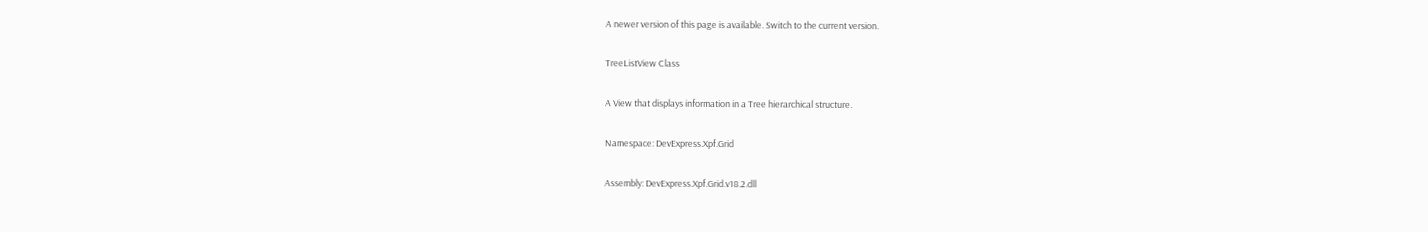A newer version of this page is available. Switch to the current version.

TreeListView Class

A View that displays information in a Tree hierarchical structure.

Namespace: DevExpress.Xpf.Grid

Assembly: DevExpress.Xpf.Grid.v18.2.dll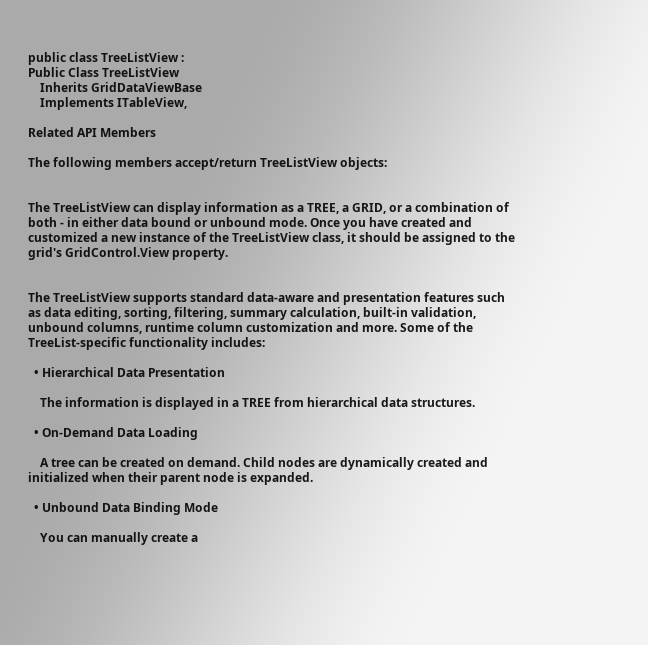public class TreeListView :
Public Class TreeListView
    Inherits GridDataViewBase
    Implements ITableView,

Related API Members

The following members accept/return TreeListView objects:


The TreeListView can display information as a TREE, a GRID, or a combination of both - in either data bound or unbound mode. Once you have created and customized a new instance of the TreeListView class, it should be assigned to the grid's GridControl.View property.


The TreeListView supports standard data-aware and presentation features such as data editing, sorting, filtering, summary calculation, built-in validation, unbound columns, runtime column customization and more. Some of the TreeList-specific functionality includes:

  • Hierarchical Data Presentation

    The information is displayed in a TREE from hierarchical data structures.

  • On-Demand Data Loading

    A tree can be created on demand. Child nodes are dynamically created and initialized when their parent node is expanded.

  • Unbound Data Binding Mode

    You can manually create a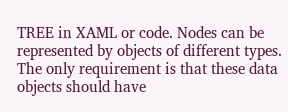TREE in XAML or code. Nodes can be represented by objects of different types. The only requirement is that these data objects should have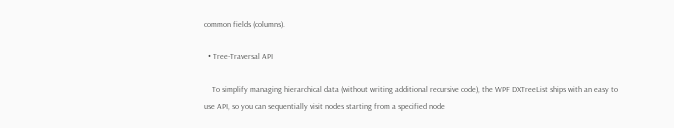common fields (columns).

  • Tree-Traversal API

    To simplify managing hierarchical data (without writing additional recursive code), the WPF DXTreeList ships with an easy to use API, so you can sequentially visit nodes starting from a specified node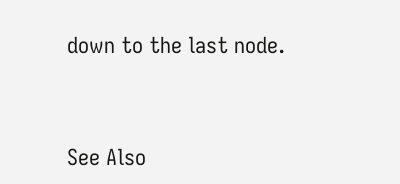down to the last node.


See Also